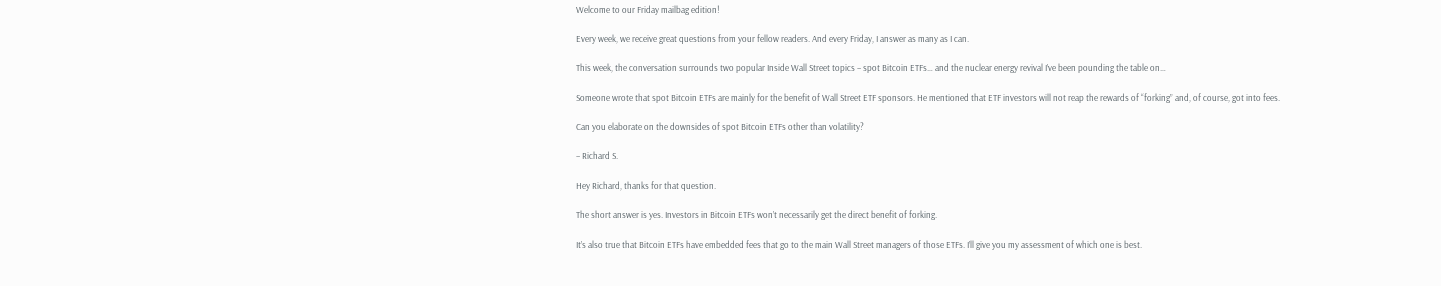Welcome to our Friday mailbag edition!

Every week, we receive great questions from your fellow readers. And every Friday, I answer as many as I can.

This week, the conversation surrounds two popular Inside Wall Street topics – spot Bitcoin ETFs… and the nuclear energy revival I’ve been pounding the table on…

Someone wrote that spot Bitcoin ETFs are mainly for the benefit of Wall Street ETF sponsors. He mentioned that ETF investors will not reap the rewards of “forking” and, of course, got into fees.

Can you elaborate on the downsides of spot Bitcoin ETFs other than volatility?

– Richard S.

Hey Richard, thanks for that question.

The short answer is yes. Investors in Bitcoin ETFs won’t necessarily get the direct benefit of forking.

It’s also true that Bitcoin ETFs have embedded fees that go to the main Wall Street managers of those ETFs. I’ll give you my assessment of which one is best.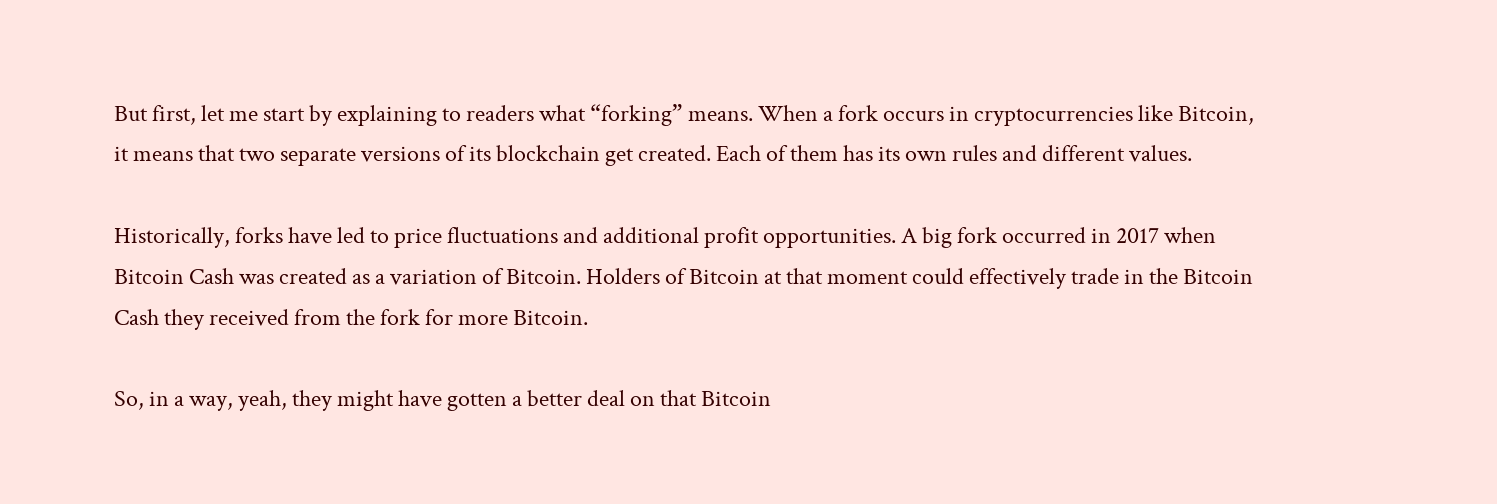But first, let me start by explaining to readers what “forking” means. When a fork occurs in cryptocurrencies like Bitcoin, it means that two separate versions of its blockchain get created. Each of them has its own rules and different values.

Historically, forks have led to price fluctuations and additional profit opportunities. A big fork occurred in 2017 when Bitcoin Cash was created as a variation of Bitcoin. Holders of Bitcoin at that moment could effectively trade in the Bitcoin Cash they received from the fork for more Bitcoin.

So, in a way, yeah, they might have gotten a better deal on that Bitcoin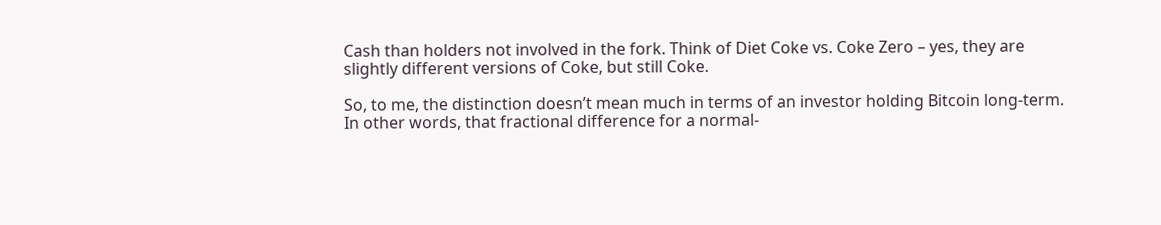Cash than holders not involved in the fork. Think of Diet Coke vs. Coke Zero – yes, they are slightly different versions of Coke, but still Coke.

So, to me, the distinction doesn’t mean much in terms of an investor holding Bitcoin long-term. In other words, that fractional difference for a normal-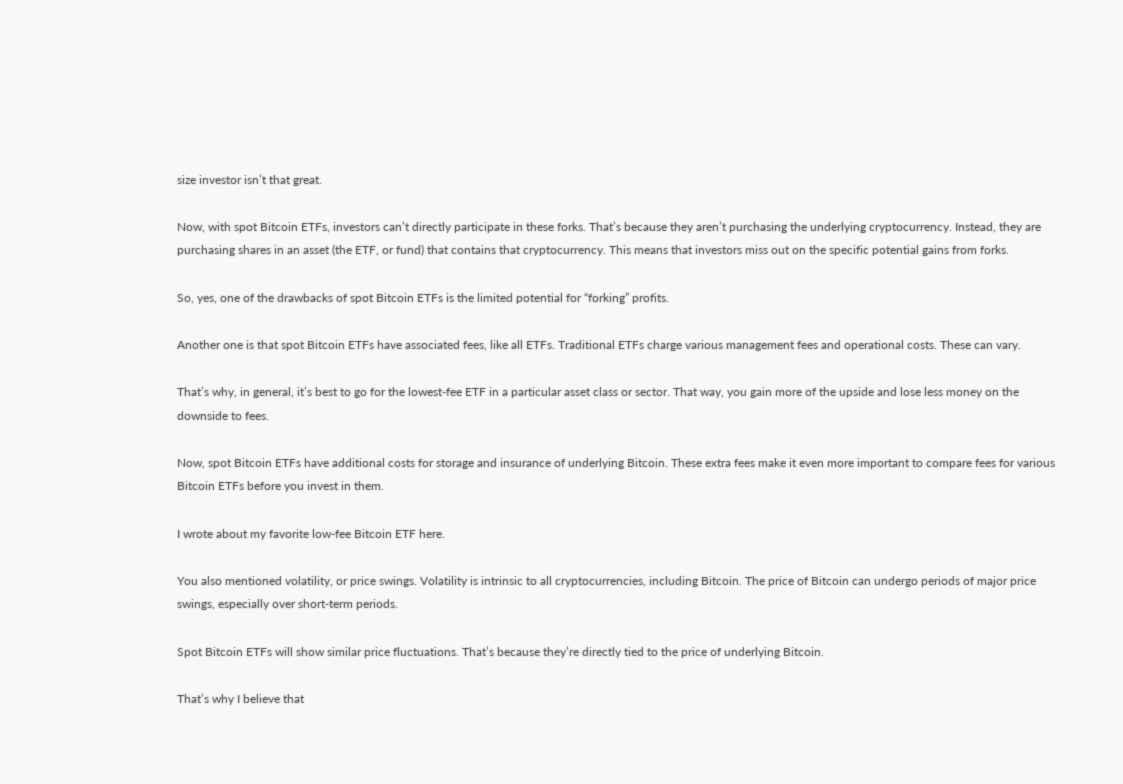size investor isn’t that great.

Now, with spot Bitcoin ETFs, investors can’t directly participate in these forks. That’s because they aren’t purchasing the underlying cryptocurrency. Instead, they are purchasing shares in an asset (the ETF, or fund) that contains that cryptocurrency. This means that investors miss out on the specific potential gains from forks.

So, yes, one of the drawbacks of spot Bitcoin ETFs is the limited potential for “forking” profits.

Another one is that spot Bitcoin ETFs have associated fees, like all ETFs. Traditional ETFs charge various management fees and operational costs. These can vary.

That’s why, in general, it’s best to go for the lowest-fee ETF in a particular asset class or sector. That way, you gain more of the upside and lose less money on the downside to fees.

Now, spot Bitcoin ETFs have additional costs for storage and insurance of underlying Bitcoin. These extra fees make it even more important to compare fees for various Bitcoin ETFs before you invest in them.

I wrote about my favorite low-fee Bitcoin ETF here.

You also mentioned volatility, or price swings. Volatility is intrinsic to all cryptocurrencies, including Bitcoin. The price of Bitcoin can undergo periods of major price swings, especially over short-term periods.

Spot Bitcoin ETFs will show similar price fluctuations. That’s because they’re directly tied to the price of underlying Bitcoin.

That’s why I believe that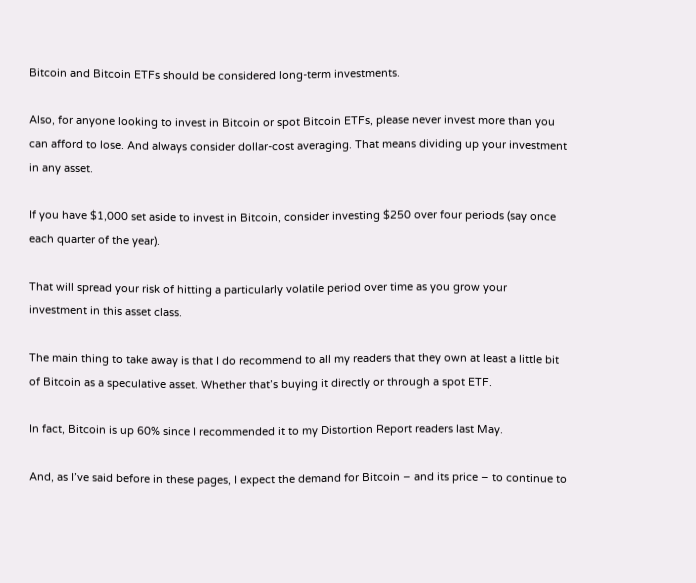Bitcoin and Bitcoin ETFs should be considered long-term investments.

Also, for anyone looking to invest in Bitcoin or spot Bitcoin ETFs, please never invest more than you can afford to lose. And always consider dollar-cost averaging. That means dividing up your investment in any asset.

If you have $1,000 set aside to invest in Bitcoin, consider investing $250 over four periods (say once each quarter of the year).

That will spread your risk of hitting a particularly volatile period over time as you grow your investment in this asset class.

The main thing to take away is that I do recommend to all my readers that they own at least a little bit of Bitcoin as a speculative asset. Whether that’s buying it directly or through a spot ETF.

In fact, Bitcoin is up 60% since I recommended it to my Distortion Report readers last May.

And, as I’ve said before in these pages, I expect the demand for Bitcoin – and its price – to continue to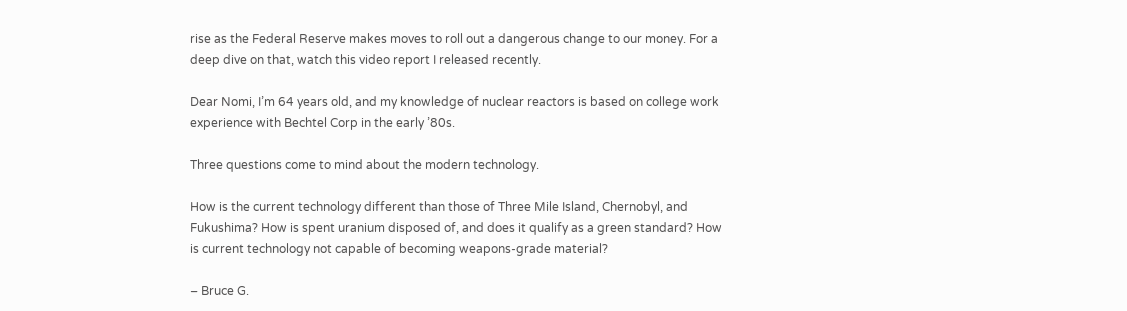rise as the Federal Reserve makes moves to roll out a dangerous change to our money. For a deep dive on that, watch this video report I released recently.

Dear Nomi, I’m 64 years old, and my knowledge of nuclear reactors is based on college work experience with Bechtel Corp in the early ’80s.

Three questions come to mind about the modern technology.

How is the current technology different than those of Three Mile Island, Chernobyl, and Fukushima? How is spent uranium disposed of, and does it qualify as a green standard? How is current technology not capable of becoming weapons-grade material?

– Bruce G.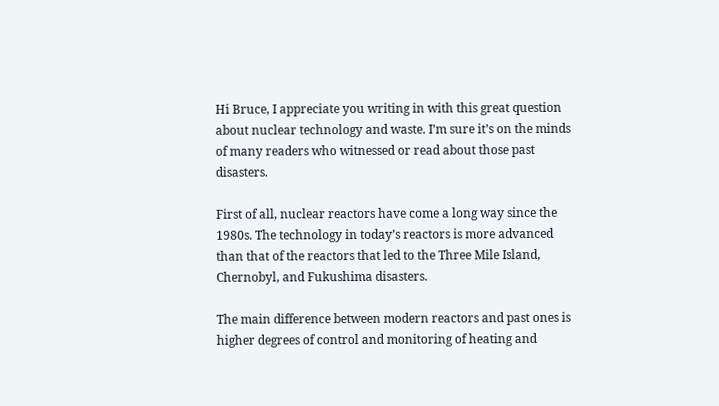Hi Bruce, I appreciate you writing in with this great question about nuclear technology and waste. I’m sure it’s on the minds of many readers who witnessed or read about those past disasters.

First of all, nuclear reactors have come a long way since the 1980s. The technology in today’s reactors is more advanced than that of the reactors that led to the Three Mile Island, Chernobyl, and Fukushima disasters.

The main difference between modern reactors and past ones is higher degrees of control and monitoring of heating and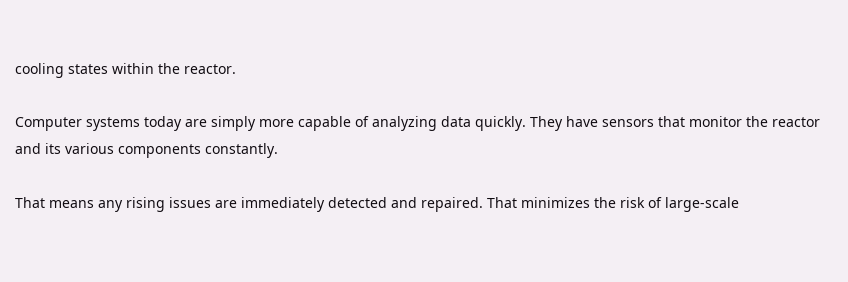cooling states within the reactor.

Computer systems today are simply more capable of analyzing data quickly. They have sensors that monitor the reactor and its various components constantly.

That means any rising issues are immediately detected and repaired. That minimizes the risk of large-scale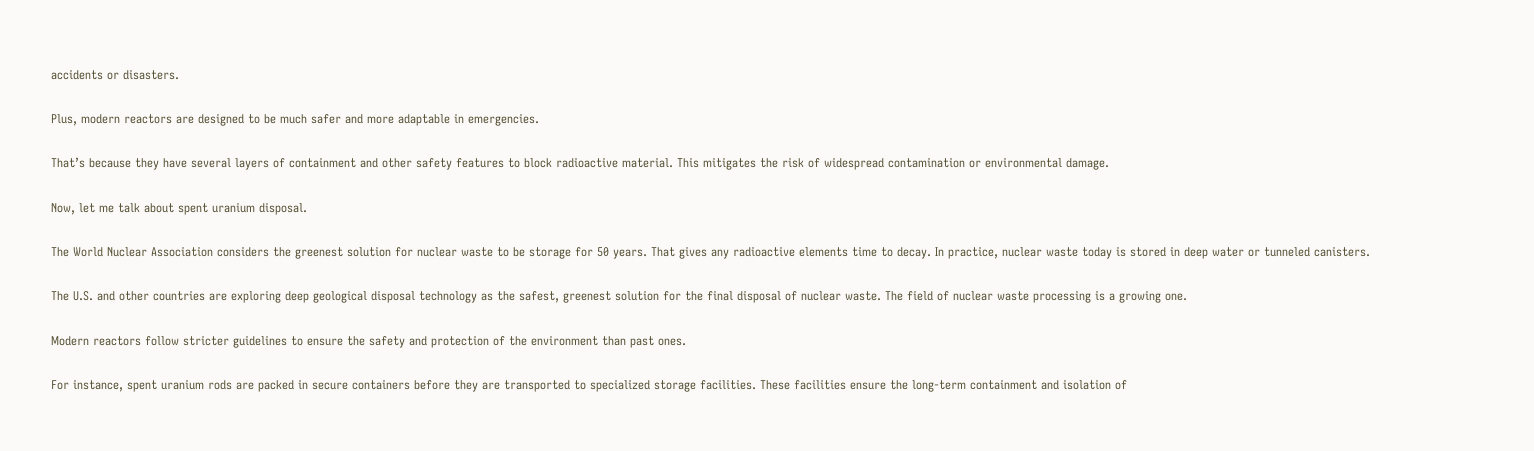accidents or disasters.

Plus, modern reactors are designed to be much safer and more adaptable in emergencies.

That’s because they have several layers of containment and other safety features to block radioactive material. This mitigates the risk of widespread contamination or environmental damage.

Now, let me talk about spent uranium disposal.

The World Nuclear Association considers the greenest solution for nuclear waste to be storage for 50 years. That gives any radioactive elements time to decay. In practice, nuclear waste today is stored in deep water or tunneled canisters.

The U.S. and other countries are exploring deep geological disposal technology as the safest, greenest solution for the final disposal of nuclear waste. The field of nuclear waste processing is a growing one.

Modern reactors follow stricter guidelines to ensure the safety and protection of the environment than past ones.

For instance, spent uranium rods are packed in secure containers before they are transported to specialized storage facilities. These facilities ensure the long-term containment and isolation of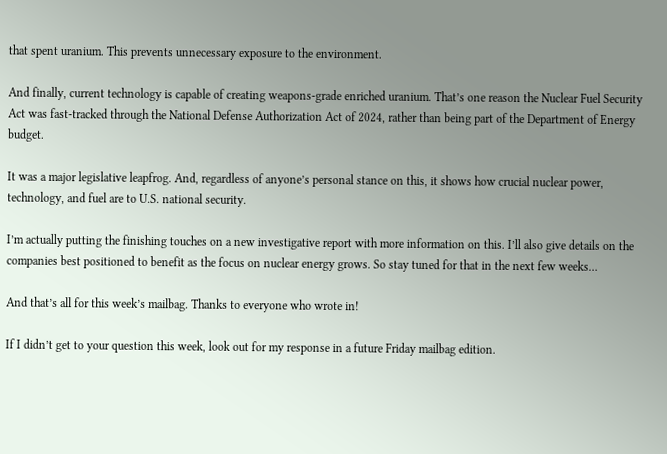that spent uranium. This prevents unnecessary exposure to the environment.

And finally, current technology is capable of creating weapons-grade enriched uranium. That’s one reason the Nuclear Fuel Security Act was fast-tracked through the National Defense Authorization Act of 2024, rather than being part of the Department of Energy budget.

It was a major legislative leapfrog. And, regardless of anyone’s personal stance on this, it shows how crucial nuclear power, technology, and fuel are to U.S. national security.

I’m actually putting the finishing touches on a new investigative report with more information on this. I’ll also give details on the companies best positioned to benefit as the focus on nuclear energy grows. So stay tuned for that in the next few weeks…

And that’s all for this week’s mailbag. Thanks to everyone who wrote in!

If I didn’t get to your question this week, look out for my response in a future Friday mailbag edition.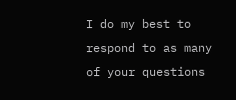I do my best to respond to as many of your questions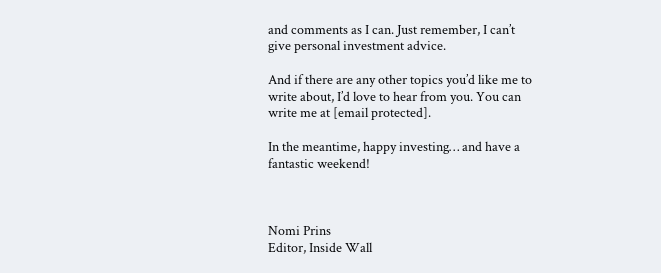and comments as I can. Just remember, I can’t give personal investment advice.

And if there are any other topics you’d like me to write about, I’d love to hear from you. You can write me at [email protected].

In the meantime, happy investing… and have a fantastic weekend!



Nomi Prins
Editor, Inside Wall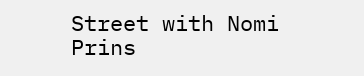Street with Nomi Prins